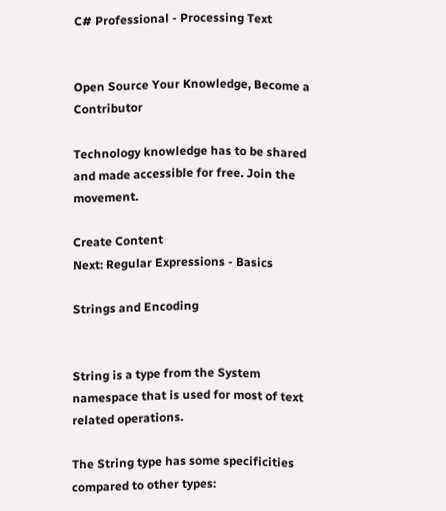C# Professional - Processing Text


Open Source Your Knowledge, Become a Contributor

Technology knowledge has to be shared and made accessible for free. Join the movement.

Create Content
Next: Regular Expressions - Basics

Strings and Encoding


String is a type from the System namespace that is used for most of text related operations.

The String type has some specificities compared to other types: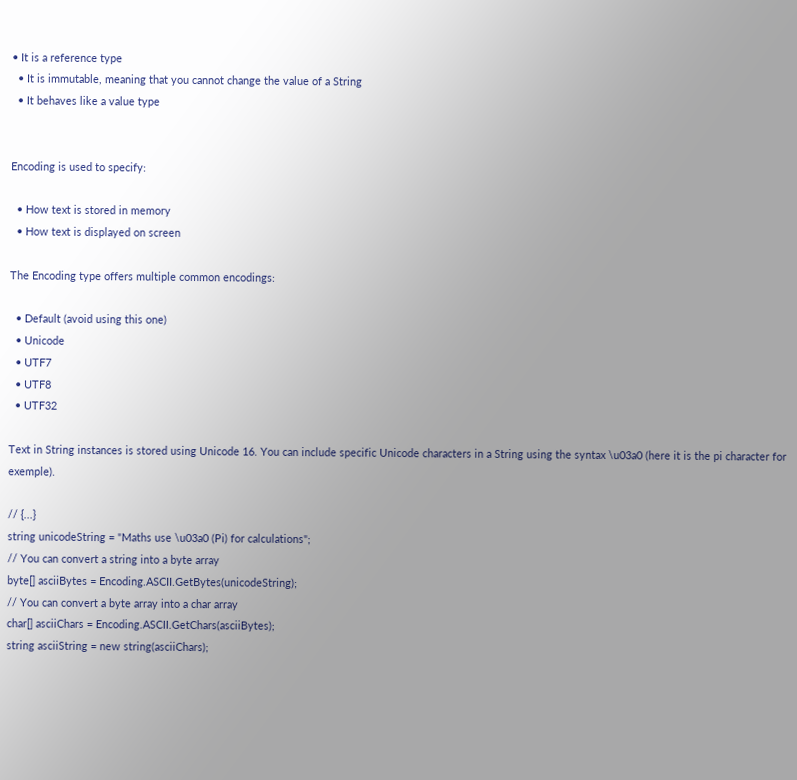• It is a reference type
  • It is immutable, meaning that you cannot change the value of a String
  • It behaves like a value type


Encoding is used to specify:

  • How text is stored in memory
  • How text is displayed on screen

The Encoding type offers multiple common encodings:

  • Default (avoid using this one)
  • Unicode
  • UTF7
  • UTF8
  • UTF32

Text in String instances is stored using Unicode 16. You can include specific Unicode characters in a String using the syntax \u03a0 (here it is the pi character for exemple).

// {...}
string unicodeString = "Maths use \u03a0 (Pi) for calculations";
// You can convert a string into a byte array
byte[] asciiBytes = Encoding.ASCII.GetBytes(unicodeString);
// You can convert a byte array into a char array
char[] asciiChars = Encoding.ASCII.GetChars(asciiBytes);
string asciiString = new string(asciiChars);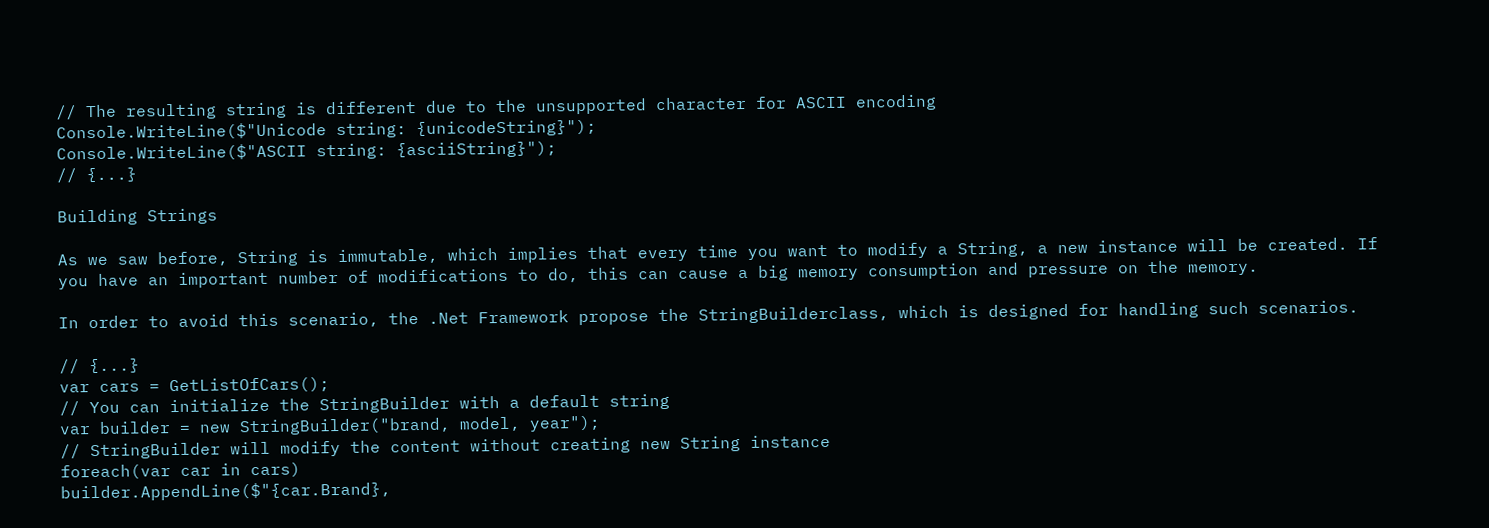// The resulting string is different due to the unsupported character for ASCII encoding
Console.WriteLine($"Unicode string: {unicodeString}");
Console.WriteLine($"ASCII string: {asciiString}");
// {...}

Building Strings

As we saw before, String is immutable, which implies that every time you want to modify a String, a new instance will be created. If you have an important number of modifications to do, this can cause a big memory consumption and pressure on the memory.

In order to avoid this scenario, the .Net Framework propose the StringBuilderclass, which is designed for handling such scenarios.

// {...}
var cars = GetListOfCars();
// You can initialize the StringBuilder with a default string
var builder = new StringBuilder("brand, model, year");
// StringBuilder will modify the content without creating new String instance
foreach(var car in cars)
builder.AppendLine($"{car.Brand},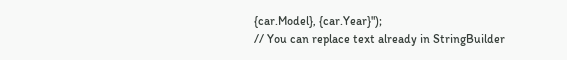{car.Model}, {car.Year}");
// You can replace text already in StringBuilder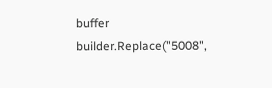buffer
builder.Replace("5008",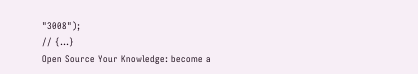"3008");
// {...}
Open Source Your Knowledge: become a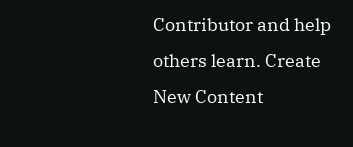Contributor and help others learn. Create New Content